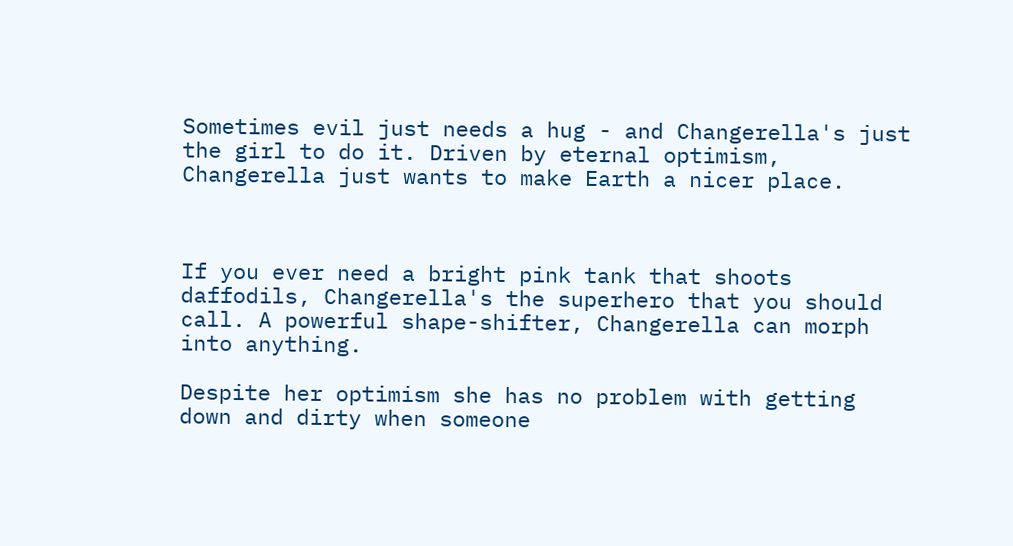Sometimes evil just needs a hug - and Changerella's just the girl to do it. Driven by eternal optimism, Changerella just wants to make Earth a nicer place.



If you ever need a bright pink tank that shoots daffodils, Changerella's the superhero that you should call. A powerful shape-shifter, Changerella can morph into anything.

Despite her optimism she has no problem with getting down and dirty when someone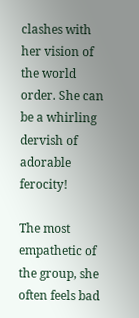clashes with her vision of the world order. She can be a whirling dervish of adorable ferocity!

The most empathetic of the group, she often feels bad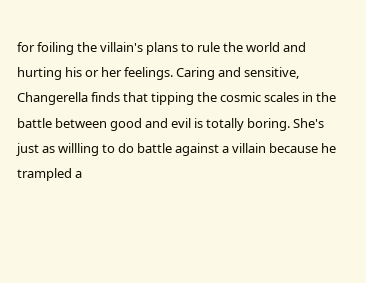for foiling the villain's plans to rule the world and hurting his or her feelings. Caring and sensitive, Changerella finds that tipping the cosmic scales in the battle between good and evil is totally boring. She's just as willling to do battle against a villain because he trampled a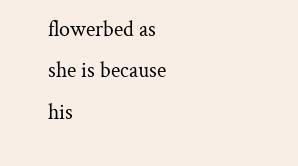flowerbed as she is because his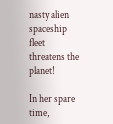nasty alien spaceship fleet threatens the planet!

In her spare time,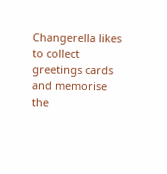Changerella likes to collect greetings cards and memorise the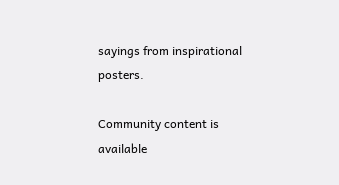sayings from inspirational posters.

Community content is available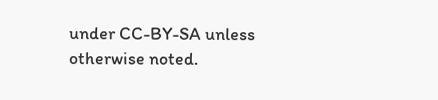under CC-BY-SA unless otherwise noted.